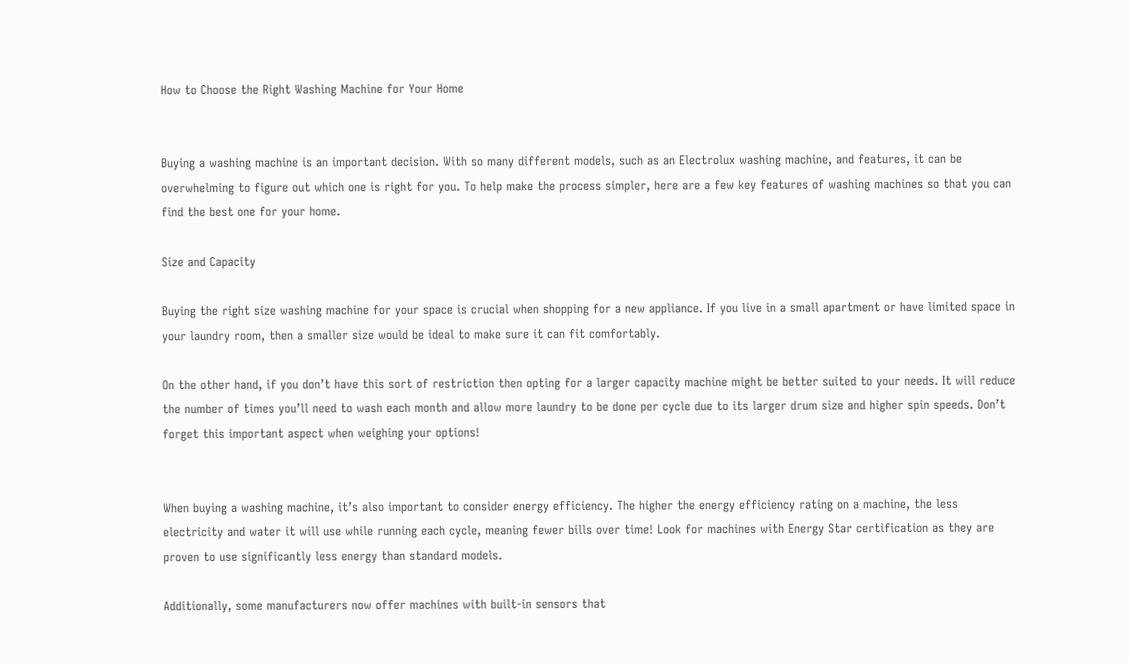How to Choose the Right Washing Machine for Your Home


Buying a washing machine is an important decision. With so many different models, such as an Electrolux washing machine, and features, it can be overwhelming to figure out which one is right for you. To help make the process simpler, here are a few key features of washing machines so that you can find the best one for your home.

Size and Capacity

Buying the right size washing machine for your space is crucial when shopping for a new appliance. If you live in a small apartment or have limited space in your laundry room, then a smaller size would be ideal to make sure it can fit comfortably.

On the other hand, if you don’t have this sort of restriction then opting for a larger capacity machine might be better suited to your needs. It will reduce the number of times you’ll need to wash each month and allow more laundry to be done per cycle due to its larger drum size and higher spin speeds. Don’t forget this important aspect when weighing your options!


When buying a washing machine, it’s also important to consider energy efficiency. The higher the energy efficiency rating on a machine, the less electricity and water it will use while running each cycle, meaning fewer bills over time! Look for machines with Energy Star certification as they are proven to use significantly less energy than standard models.

Additionally, some manufacturers now offer machines with built-in sensors that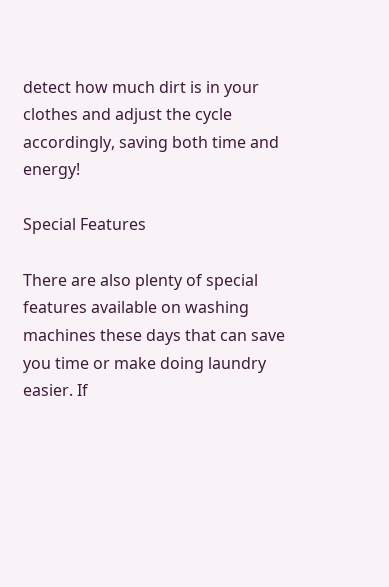detect how much dirt is in your clothes and adjust the cycle accordingly, saving both time and energy!

Special Features

There are also plenty of special features available on washing machines these days that can save you time or make doing laundry easier. If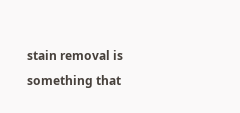stain removal is something that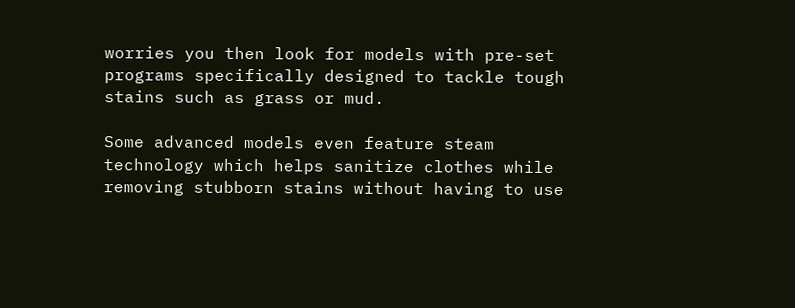worries you then look for models with pre-set programs specifically designed to tackle tough stains such as grass or mud.

Some advanced models even feature steam technology which helps sanitize clothes while removing stubborn stains without having to use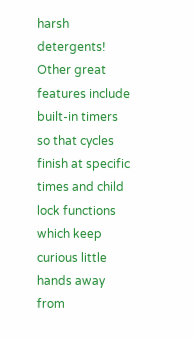harsh detergents! Other great features include built-in timers so that cycles finish at specific times and child lock functions which keep curious little hands away from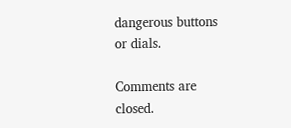dangerous buttons or dials.

Comments are closed.